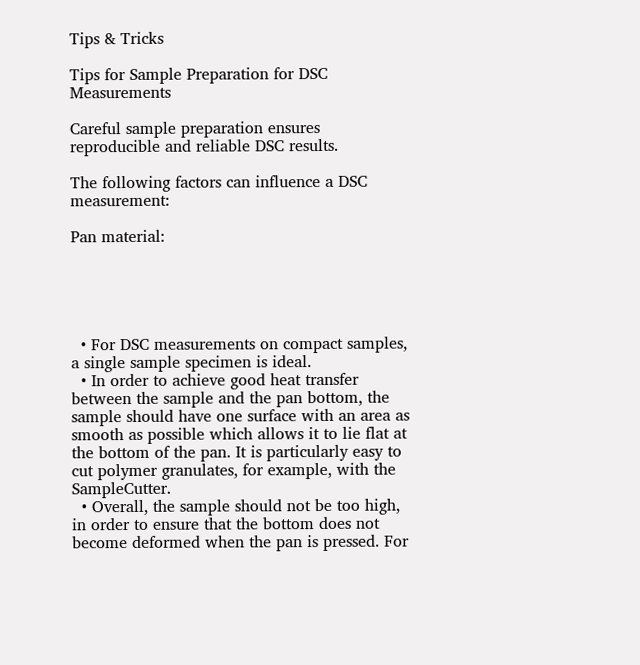Tips & Tricks

Tips for Sample Preparation for DSC Measurements

Careful sample preparation ensures reproducible and reliable DSC results.

The following factors can influence a DSC measurement:

Pan material:





  • For DSC measurements on compact samples, a single sample specimen is ideal.
  • In order to achieve good heat transfer between the sample and the pan bottom, the sample should have one surface with an area as smooth as possible which allows it to lie flat at the bottom of the pan. It is particularly easy to cut polymer granulates, for example, with the SampleCutter.
  • Overall, the sample should not be too high, in order to ensure that the bottom does not become deformed when the pan is pressed. For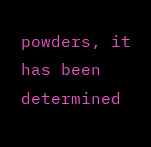powders, it has been determined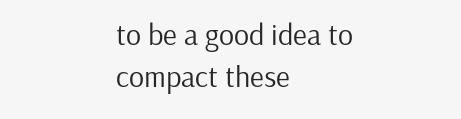to be a good idea to compact these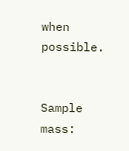when possible.


Sample mass: